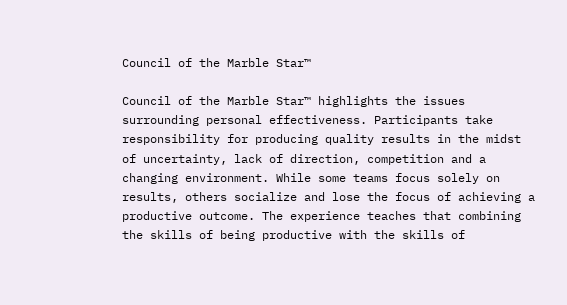Council of the Marble Star™

Council of the Marble Star™ highlights the issues surrounding personal effectiveness. Participants take responsibility for producing quality results in the midst of uncertainty, lack of direction, competition and a changing environment. While some teams focus solely on results, others socialize and lose the focus of achieving a productive outcome. The experience teaches that combining the skills of being productive with the skills of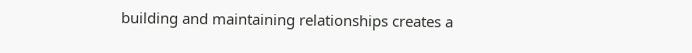building and maintaining relationships creates a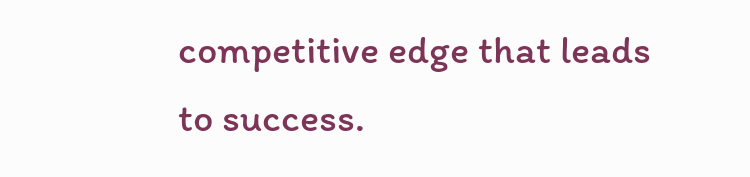competitive edge that leads to success.